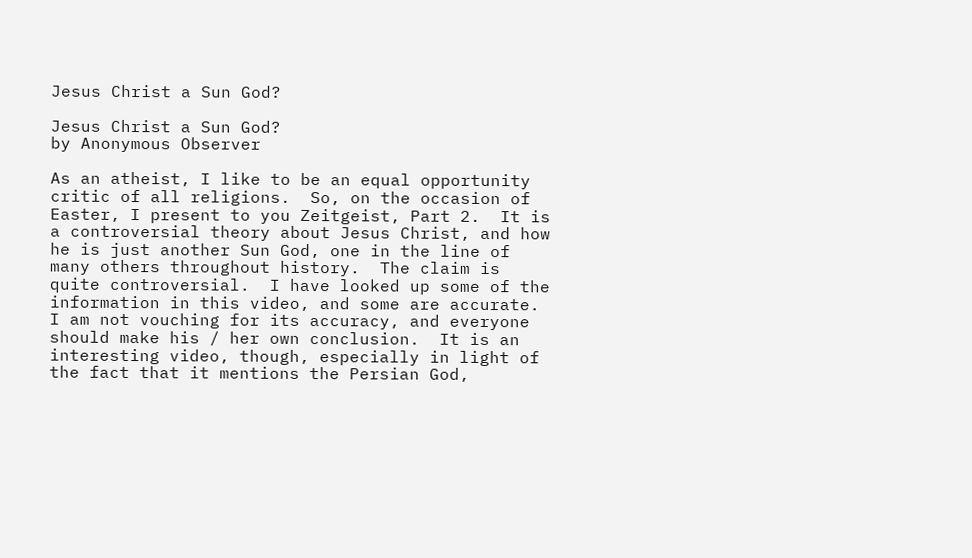Jesus Christ a Sun God?

Jesus Christ a Sun God?
by Anonymous Observer

As an atheist, I like to be an equal opportunity critic of all religions.  So, on the occasion of Easter, I present to you Zeitgeist, Part 2.  It is a controversial theory about Jesus Christ, and how he is just another Sun God, one in the line of many others throughout history.  The claim is quite controversial.  I have looked up some of the information in this video, and some are accurate.  I am not vouching for its accuracy, and everyone should make his / her own conclusion.  It is an interesting video, though, especially in light of the fact that it mentions the Persian God,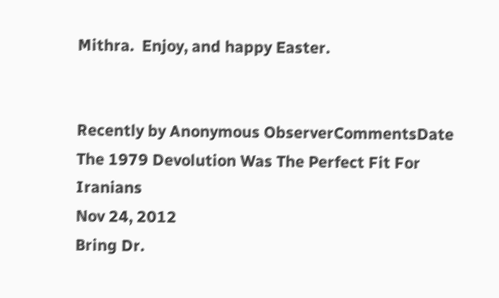Mithra.  Enjoy, and happy Easter.


Recently by Anonymous ObserverCommentsDate
The 1979 Devolution Was The Perfect Fit For Iranians
Nov 24, 2012
Bring Dr.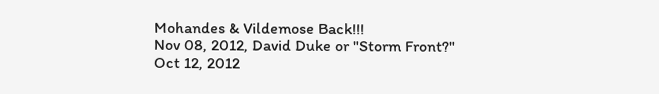Mohandes & Vildemose Back!!!
Nov 08, 2012, David Duke or "Storm Front?"
Oct 12, 2012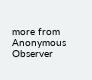more from Anonymous Observer